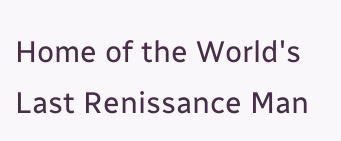Home of the World's Last Renissance Man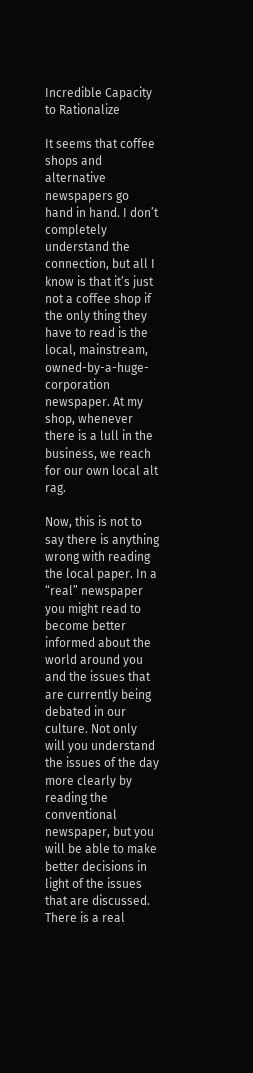Incredible Capacity to Rationalize

It seems that coffee shops and alternative newspapers go hand in hand. I don’t completely understand the connection, but all I know is that it’s just not a coffee shop if the only thing they have to read is the local, mainstream, owned-by-a-huge-corporation newspaper. At my shop, whenever there is a lull in the business, we reach for our own local alt rag.

Now, this is not to say there is anything wrong with reading the local paper. In a “real” newspaper you might read to become better informed about the world around you and the issues that are currently being debated in our culture. Not only will you understand the issues of the day more clearly by reading the conventional newspaper, but you will be able to make better decisions in light of the issues that are discussed. There is a real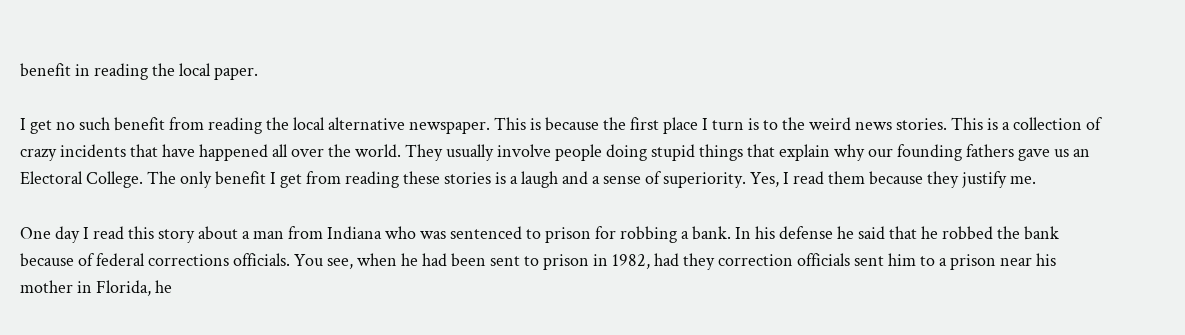benefit in reading the local paper.

I get no such benefit from reading the local alternative newspaper. This is because the first place I turn is to the weird news stories. This is a collection of crazy incidents that have happened all over the world. They usually involve people doing stupid things that explain why our founding fathers gave us an Electoral College. The only benefit I get from reading these stories is a laugh and a sense of superiority. Yes, I read them because they justify me.

One day I read this story about a man from Indiana who was sentenced to prison for robbing a bank. In his defense he said that he robbed the bank because of federal corrections officials. You see, when he had been sent to prison in 1982, had they correction officials sent him to a prison near his mother in Florida, he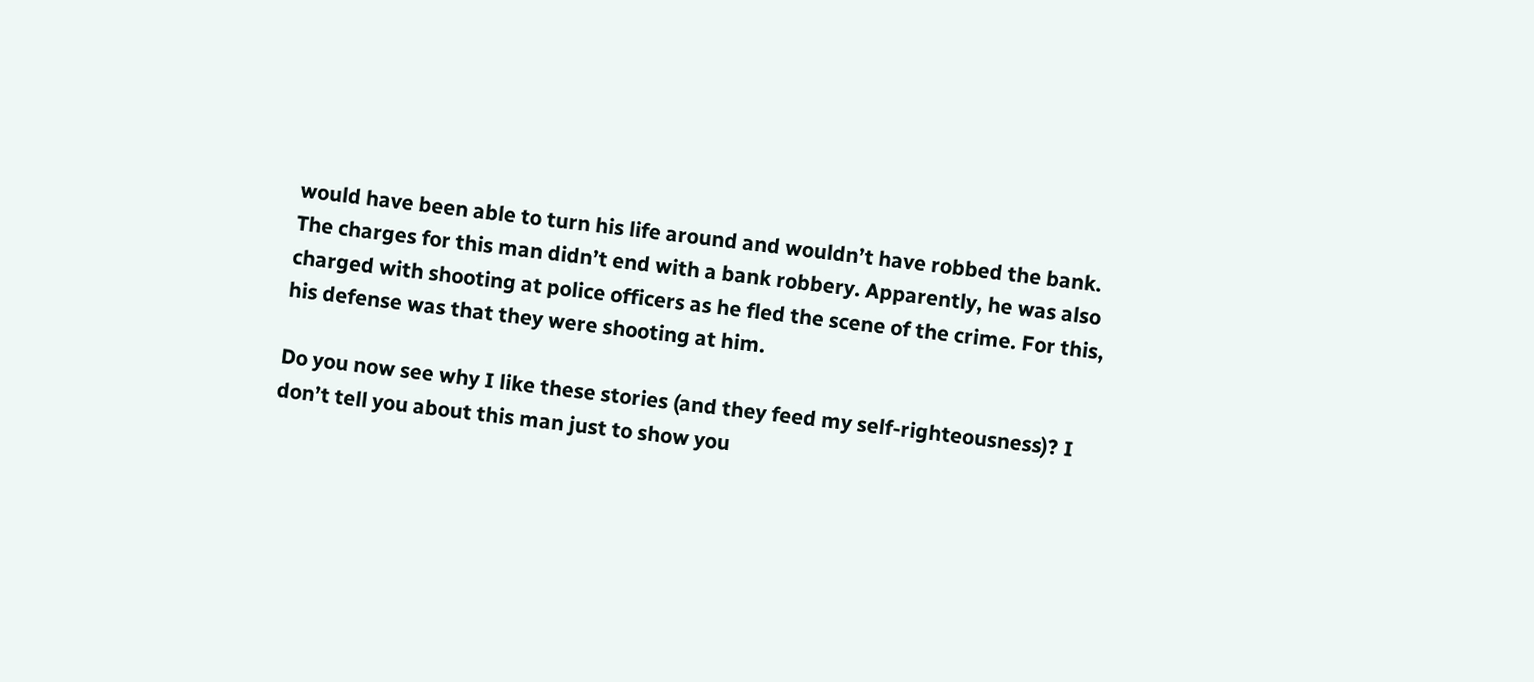would have been able to turn his life around and wouldn’t have robbed the bank. The charges for this man didn’t end with a bank robbery. Apparently, he was also charged with shooting at police officers as he fled the scene of the crime. For this, his defense was that they were shooting at him.

Do you now see why I like these stories (and they feed my self-righteousness)? I don’t tell you about this man just to show you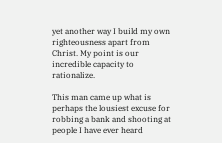yet another way I build my own righteousness apart from Christ. My point is our incredible capacity to rationalize.

This man came up what is perhaps the lousiest excuse for robbing a bank and shooting at people I have ever heard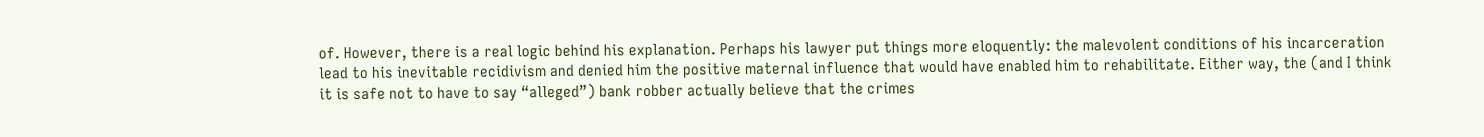of. However, there is a real logic behind his explanation. Perhaps his lawyer put things more eloquently: the malevolent conditions of his incarceration lead to his inevitable recidivism and denied him the positive maternal influence that would have enabled him to rehabilitate. Either way, the (and I think it is safe not to have to say “alleged”) bank robber actually believe that the crimes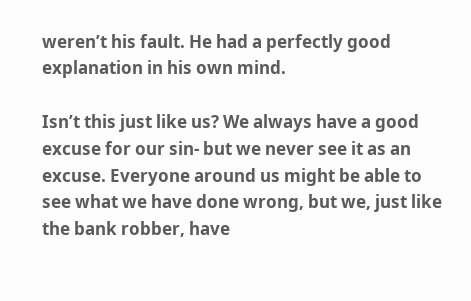weren’t his fault. He had a perfectly good explanation in his own mind.

Isn’t this just like us? We always have a good excuse for our sin- but we never see it as an excuse. Everyone around us might be able to see what we have done wrong, but we, just like the bank robber, have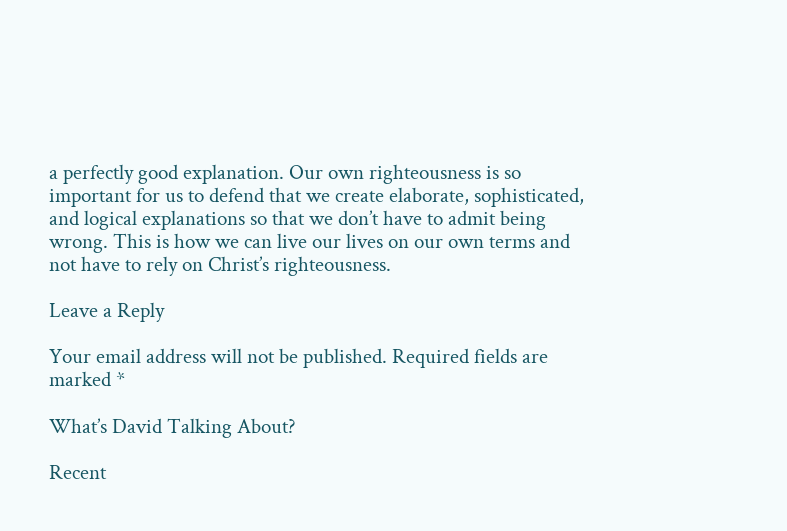a perfectly good explanation. Our own righteousness is so important for us to defend that we create elaborate, sophisticated, and logical explanations so that we don’t have to admit being wrong. This is how we can live our lives on our own terms and not have to rely on Christ’s righteousness.

Leave a Reply

Your email address will not be published. Required fields are marked *

What’s David Talking About?

Recent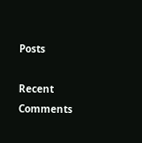Posts

Recent Comments